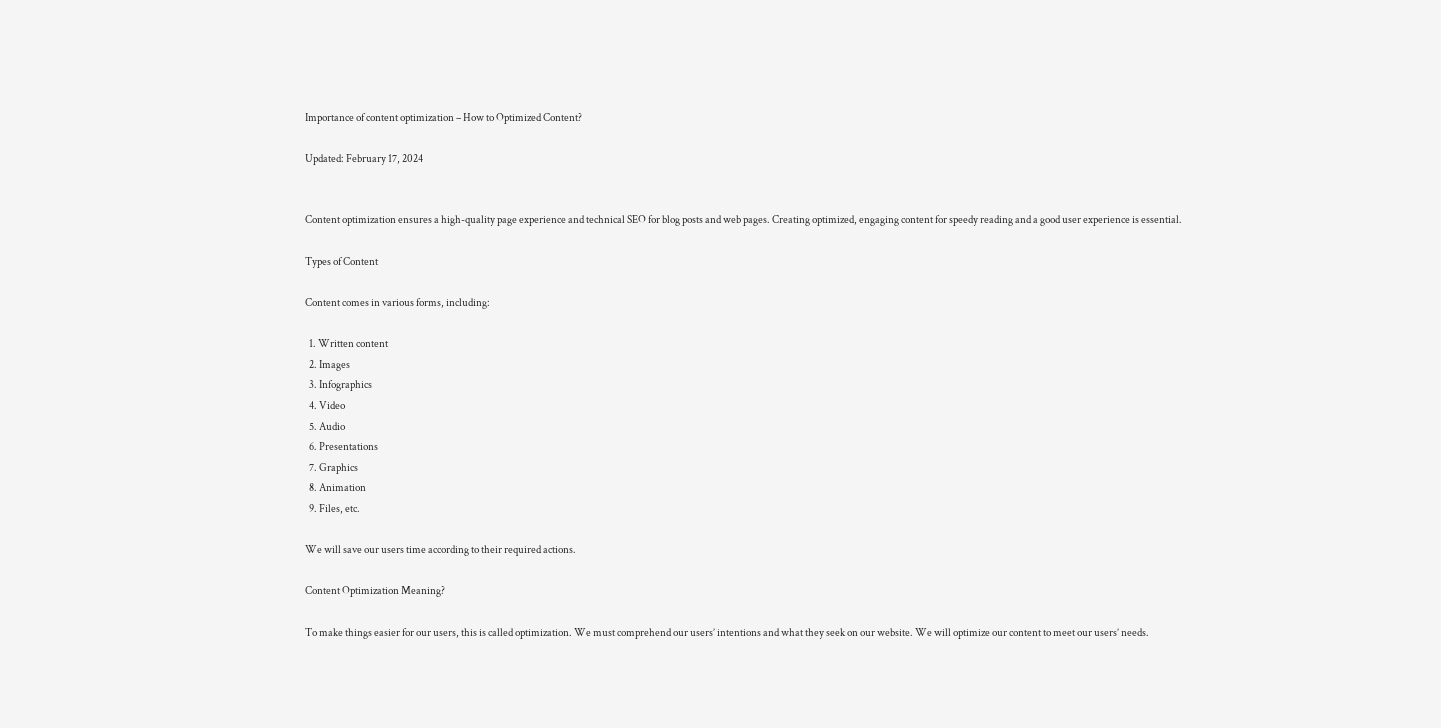Importance of content optimization – How to Optimized Content?

Updated: February 17, 2024


Content optimization ensures a high-quality page experience and technical SEO for blog posts and web pages. Creating optimized, engaging content for speedy reading and a good user experience is essential.

Types of Content

Content comes in various forms, including:

  1. Written content
  2. Images
  3. Infographics
  4. Video
  5. Audio
  6. Presentations
  7. Graphics
  8. Animation
  9. Files, etc.

We will save our users time according to their required actions.

Content Optimization Meaning?

To make things easier for our users, this is called optimization. We must comprehend our users’ intentions and what they seek on our website. We will optimize our content to meet our users’ needs.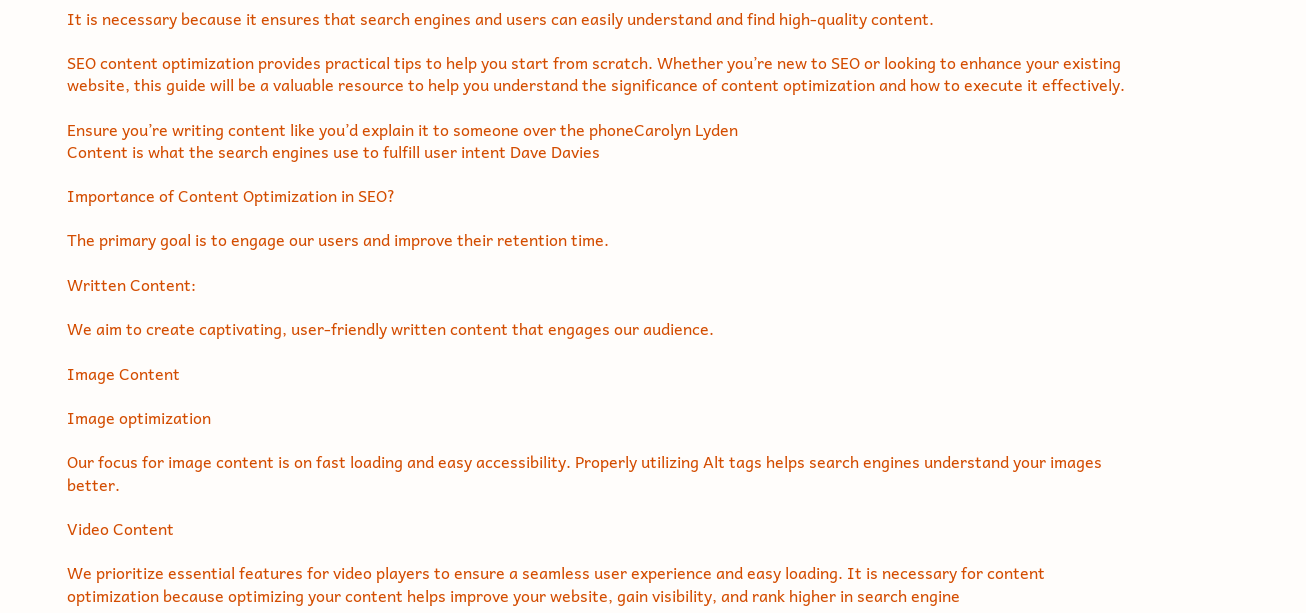It is necessary because it ensures that search engines and users can easily understand and find high-quality content.

SEO content optimization provides practical tips to help you start from scratch. Whether you’re new to SEO or looking to enhance your existing website, this guide will be a valuable resource to help you understand the significance of content optimization and how to execute it effectively.

Ensure you’re writing content like you’d explain it to someone over the phoneCarolyn Lyden
Content is what the search engines use to fulfill user intent Dave Davies

Importance of Content Optimization in SEO?

The primary goal is to engage our users and improve their retention time.

Written Content:

We aim to create captivating, user-friendly written content that engages our audience.

Image Content

Image optimization

Our focus for image content is on fast loading and easy accessibility. Properly utilizing Alt tags helps search engines understand your images better.

Video Content

We prioritize essential features for video players to ensure a seamless user experience and easy loading. It is necessary for content optimization because optimizing your content helps improve your website, gain visibility, and rank higher in search engine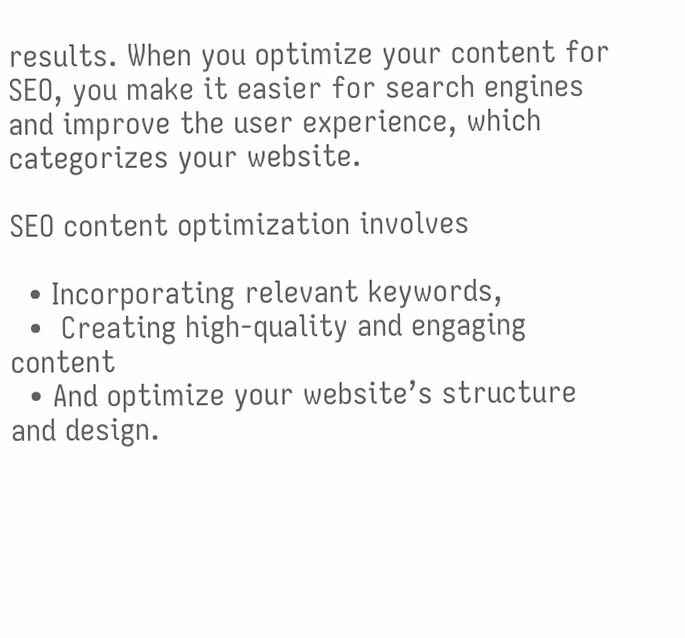results. When you optimize your content for SEO, you make it easier for search engines and improve the user experience, which categorizes your website.

SEO content optimization involves

  • Incorporating relevant keywords,
  •  Creating high-quality and engaging content
  • And optimize your website’s structure and design.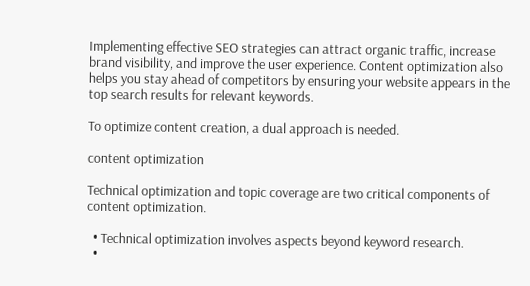Implementing effective SEO strategies can attract organic traffic, increase brand visibility, and improve the user experience. Content optimization also helps you stay ahead of competitors by ensuring your website appears in the top search results for relevant keywords.

To optimize content creation, a dual approach is needed.

content optimization

Technical optimization and topic coverage are two critical components of content optimization.

  • Technical optimization involves aspects beyond keyword research.
  •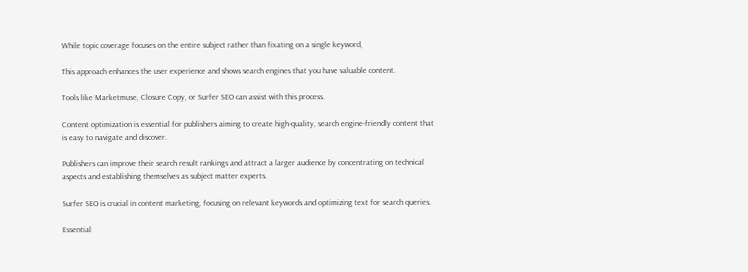While topic coverage focuses on the entire subject rather than fixating on a single keyword,

This approach enhances the user experience and shows search engines that you have valuable content.

Tools like Marketmuse, Closure Copy, or Surfer SEO can assist with this process.

Content optimization is essential for publishers aiming to create high-quality, search engine-friendly content that is easy to navigate and discover.

Publishers can improve their search result rankings and attract a larger audience by concentrating on technical aspects and establishing themselves as subject matter experts.

Surfer SEO is crucial in content marketing, focusing on relevant keywords and optimizing text for search queries.

Essential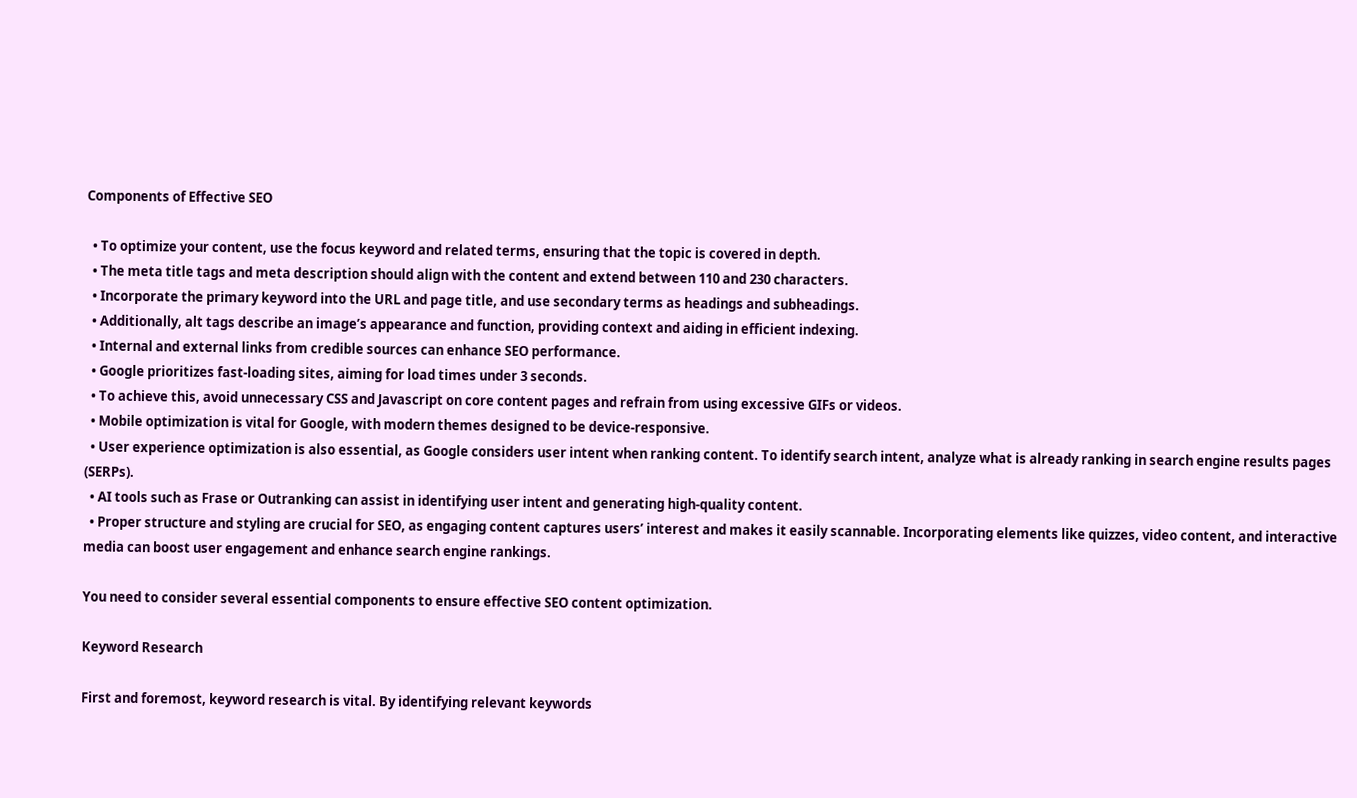Components of Effective SEO

  • To optimize your content, use the focus keyword and related terms, ensuring that the topic is covered in depth.
  • The meta title tags and meta description should align with the content and extend between 110 and 230 characters.
  • Incorporate the primary keyword into the URL and page title, and use secondary terms as headings and subheadings.
  • Additionally, alt tags describe an image’s appearance and function, providing context and aiding in efficient indexing.
  • Internal and external links from credible sources can enhance SEO performance.
  • Google prioritizes fast-loading sites, aiming for load times under 3 seconds.
  • To achieve this, avoid unnecessary CSS and Javascript on core content pages and refrain from using excessive GIFs or videos.
  • Mobile optimization is vital for Google, with modern themes designed to be device-responsive.
  • User experience optimization is also essential, as Google considers user intent when ranking content. To identify search intent, analyze what is already ranking in search engine results pages (SERPs).
  • AI tools such as Frase or Outranking can assist in identifying user intent and generating high-quality content.
  • Proper structure and styling are crucial for SEO, as engaging content captures users’ interest and makes it easily scannable. Incorporating elements like quizzes, video content, and interactive media can boost user engagement and enhance search engine rankings.

You need to consider several essential components to ensure effective SEO content optimization.

Keyword Research

First and foremost, keyword research is vital. By identifying relevant keywords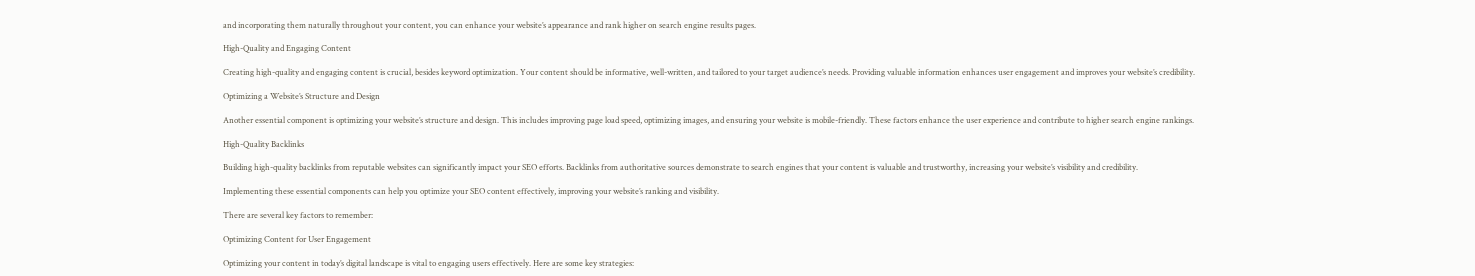and incorporating them naturally throughout your content, you can enhance your website’s appearance and rank higher on search engine results pages.

High-Quality and Engaging Content

Creating high-quality and engaging content is crucial, besides keyword optimization. Your content should be informative, well-written, and tailored to your target audience’s needs. Providing valuable information enhances user engagement and improves your website’s credibility.

Optimizing a Website’s Structure and Design

Another essential component is optimizing your website’s structure and design. This includes improving page load speed, optimizing images, and ensuring your website is mobile-friendly. These factors enhance the user experience and contribute to higher search engine rankings.

High-Quality Backlinks

Building high-quality backlinks from reputable websites can significantly impact your SEO efforts. Backlinks from authoritative sources demonstrate to search engines that your content is valuable and trustworthy, increasing your website’s visibility and credibility.

Implementing these essential components can help you optimize your SEO content effectively, improving your website’s ranking and visibility.

There are several key factors to remember:

Optimizing Content for User Engagement

Optimizing your content in today’s digital landscape is vital to engaging users effectively. Here are some key strategies: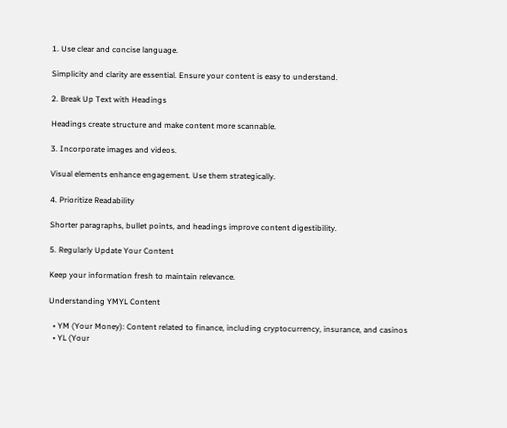1. Use clear and concise language.

Simplicity and clarity are essential. Ensure your content is easy to understand.

2. Break Up Text with Headings

Headings create structure and make content more scannable.

3. Incorporate images and videos.

Visual elements enhance engagement. Use them strategically.

4. Prioritize Readability

Shorter paragraphs, bullet points, and headings improve content digestibility.

5. Regularly Update Your Content

Keep your information fresh to maintain relevance.

Understanding YMYL Content

  • YM (Your Money): Content related to finance, including cryptocurrency, insurance, and casinos
  • YL (Your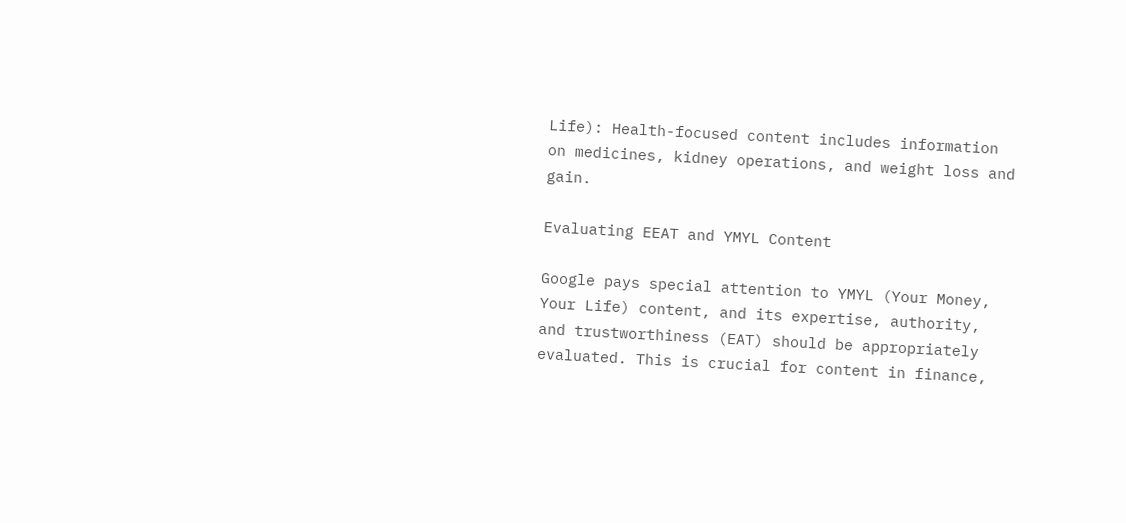Life): Health-focused content includes information on medicines, kidney operations, and weight loss and gain.

Evaluating EEAT and YMYL Content

Google pays special attention to YMYL (Your Money, Your Life) content, and its expertise, authority, and trustworthiness (EAT) should be appropriately evaluated. This is crucial for content in finance,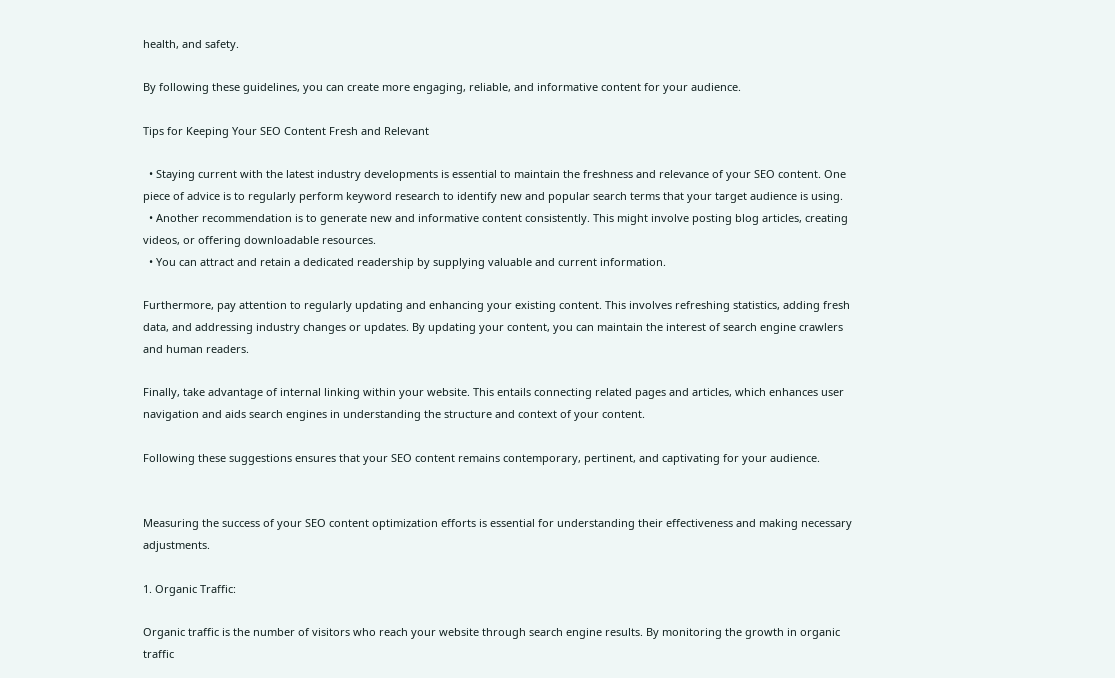health, and safety.

By following these guidelines, you can create more engaging, reliable, and informative content for your audience.

Tips for Keeping Your SEO Content Fresh and Relevant

  • Staying current with the latest industry developments is essential to maintain the freshness and relevance of your SEO content. One piece of advice is to regularly perform keyword research to identify new and popular search terms that your target audience is using.
  • Another recommendation is to generate new and informative content consistently. This might involve posting blog articles, creating videos, or offering downloadable resources.
  • You can attract and retain a dedicated readership by supplying valuable and current information.

Furthermore, pay attention to regularly updating and enhancing your existing content. This involves refreshing statistics, adding fresh data, and addressing industry changes or updates. By updating your content, you can maintain the interest of search engine crawlers and human readers.

Finally, take advantage of internal linking within your website. This entails connecting related pages and articles, which enhances user navigation and aids search engines in understanding the structure and context of your content.

Following these suggestions ensures that your SEO content remains contemporary, pertinent, and captivating for your audience.


Measuring the success of your SEO content optimization efforts is essential for understanding their effectiveness and making necessary adjustments.

1. Organic Traffic:

Organic traffic is the number of visitors who reach your website through search engine results. By monitoring the growth in organic traffic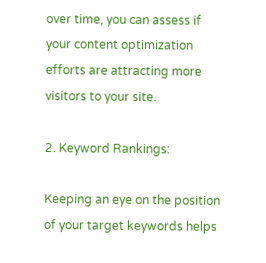over time, you can assess if your content optimization efforts are attracting more visitors to your site.

2. Keyword Rankings:

Keeping an eye on the position of your target keywords helps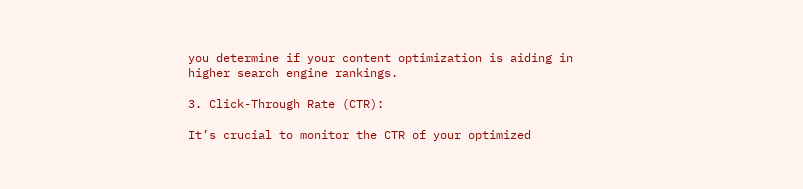you determine if your content optimization is aiding in higher search engine rankings.

3. Click-Through Rate (CTR):

It’s crucial to monitor the CTR of your optimized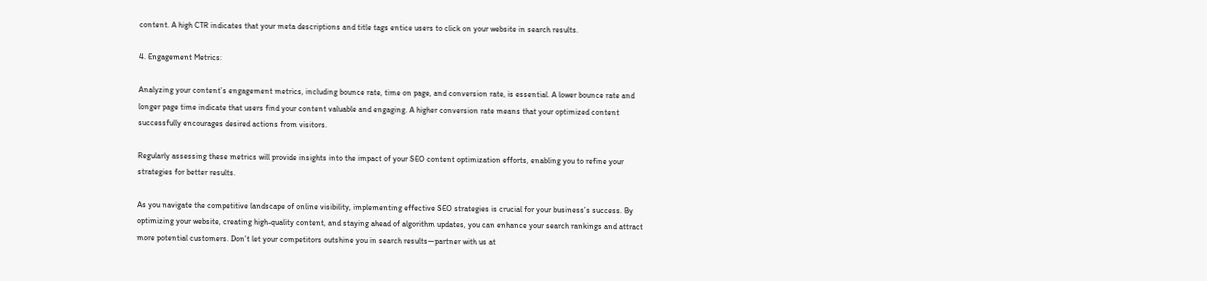content. A high CTR indicates that your meta descriptions and title tags entice users to click on your website in search results.

4. Engagement Metrics:

Analyzing your content’s engagement metrics, including bounce rate, time on page, and conversion rate, is essential. A lower bounce rate and longer page time indicate that users find your content valuable and engaging. A higher conversion rate means that your optimized content successfully encourages desired actions from visitors.

Regularly assessing these metrics will provide insights into the impact of your SEO content optimization efforts, enabling you to refine your strategies for better results.

As you navigate the competitive landscape of online visibility, implementing effective SEO strategies is crucial for your business’s success. By optimizing your website, creating high-quality content, and staying ahead of algorithm updates, you can enhance your search rankings and attract more potential customers. Don’t let your competitors outshine you in search results—partner with us at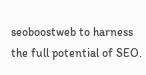seoboostweb to harness the full potential of SEO.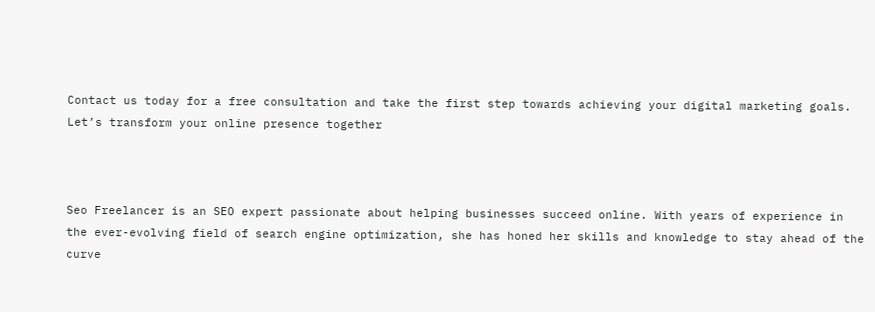Contact us today for a free consultation and take the first step towards achieving your digital marketing goals. Let’s transform your online presence together



Seo Freelancer is an SEO expert passionate about helping businesses succeed online. With years of experience in the ever-evolving field of search engine optimization, she has honed her skills and knowledge to stay ahead of the curve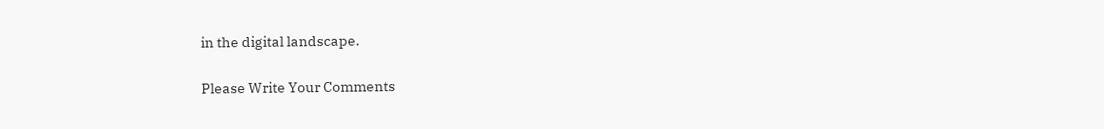in the digital landscape.

Please Write Your Comments